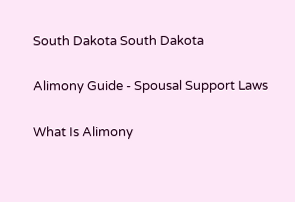South Dakota South Dakota

Alimony Guide - Spousal Support Laws

What Is Alimony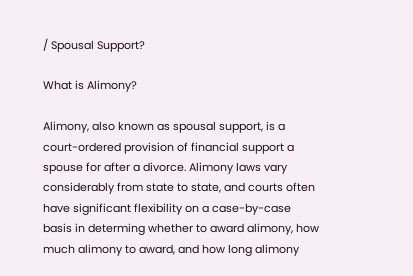/ Spousal Support?

What is Alimony?

Alimony, also known as spousal support, is a court-ordered provision of financial support a spouse for after a divorce. Alimony laws vary considerably from state to state, and courts often have significant flexibility on a case-by-case basis in determing whether to award alimony, how much alimony to award, and how long alimony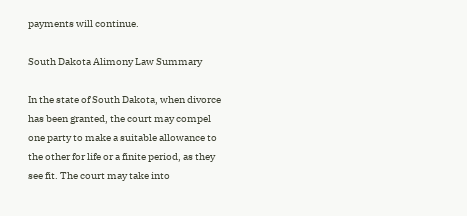payments will continue.

South Dakota Alimony Law Summary

In the state of South Dakota, when divorce has been granted, the court may compel one party to make a suitable allowance to the other for life or a finite period, as they see fit. The court may take into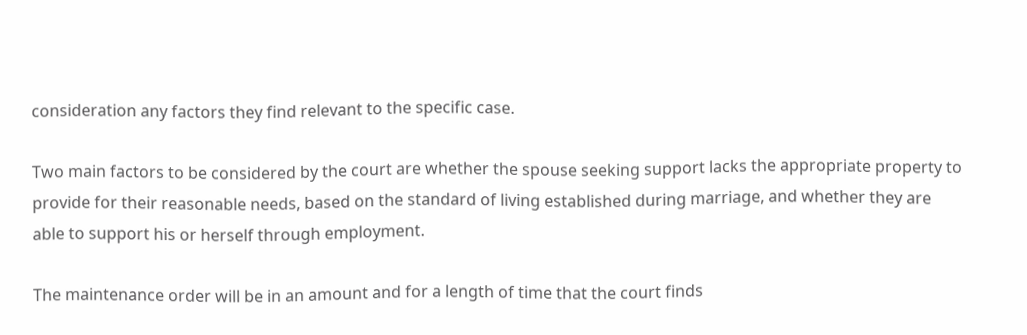consideration any factors they find relevant to the specific case.

Two main factors to be considered by the court are whether the spouse seeking support lacks the appropriate property to provide for their reasonable needs, based on the standard of living established during marriage, and whether they are able to support his or herself through employment.

The maintenance order will be in an amount and for a length of time that the court finds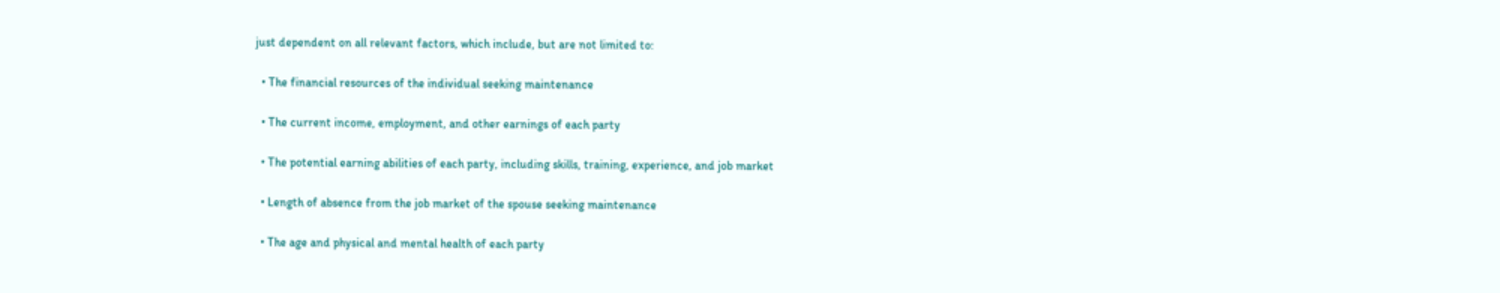just dependent on all relevant factors, which include, but are not limited to:

  • The financial resources of the individual seeking maintenance

  • The current income, employment, and other earnings of each party

  • The potential earning abilities of each party, including skills, training, experience, and job market

  • Length of absence from the job market of the spouse seeking maintenance

  • The age and physical and mental health of each party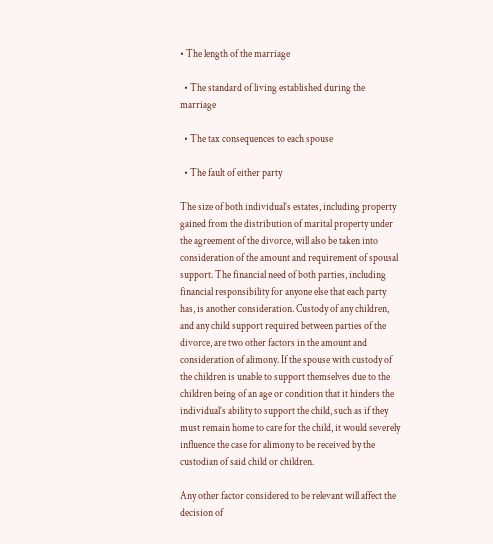• The length of the marriage

  • The standard of living established during the marriage

  • The tax consequences to each spouse

  • The fault of either party

The size of both individual’s estates, including property gained from the distribution of marital property under the agreement of the divorce, will also be taken into consideration of the amount and requirement of spousal support. The financial need of both parties, including financial responsibility for anyone else that each party has, is another consideration. Custody of any children, and any child support required between parties of the divorce, are two other factors in the amount and consideration of alimony. If the spouse with custody of the children is unable to support themselves due to the children being of an age or condition that it hinders the individual’s ability to support the child, such as if they must remain home to care for the child, it would severely influence the case for alimony to be received by the custodian of said child or children.

Any other factor considered to be relevant will affect the decision of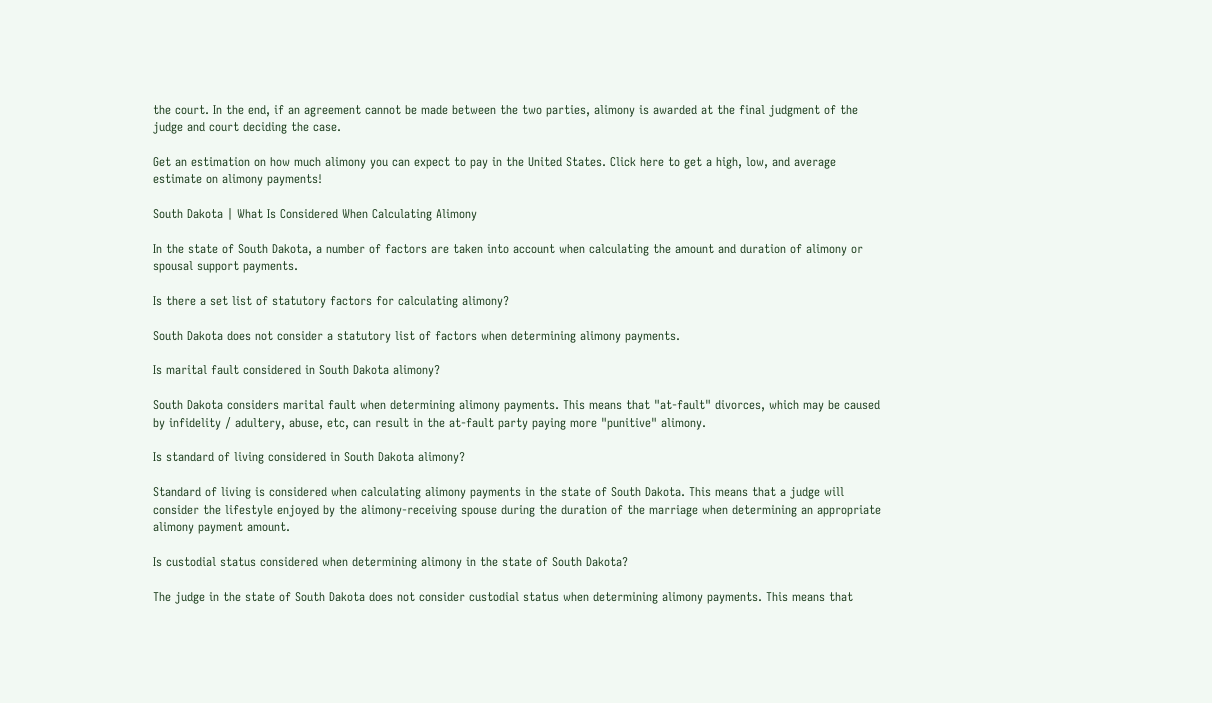the court. In the end, if an agreement cannot be made between the two parties, alimony is awarded at the final judgment of the judge and court deciding the case.

Get an estimation on how much alimony you can expect to pay in the United States. Click here to get a high, low, and average estimate on alimony payments!

South Dakota | What Is Considered When Calculating Alimony

In the state of South Dakota, a number of factors are taken into account when calculating the amount and duration of alimony or spousal support payments.

Is there a set list of statutory factors for calculating alimony?

South Dakota does not consider a statutory list of factors when determining alimony payments.

Is marital fault considered in South Dakota alimony?

South Dakota considers marital fault when determining alimony payments. This means that "at-fault" divorces, which may be caused by infidelity / adultery, abuse, etc, can result in the at-fault party paying more "punitive" alimony.

Is standard of living considered in South Dakota alimony?

Standard of living is considered when calculating alimony payments in the state of South Dakota. This means that a judge will consider the lifestyle enjoyed by the alimony-receiving spouse during the duration of the marriage when determining an appropriate alimony payment amount.

Is custodial status considered when determining alimony in the state of South Dakota?

The judge in the state of South Dakota does not consider custodial status when determining alimony payments. This means that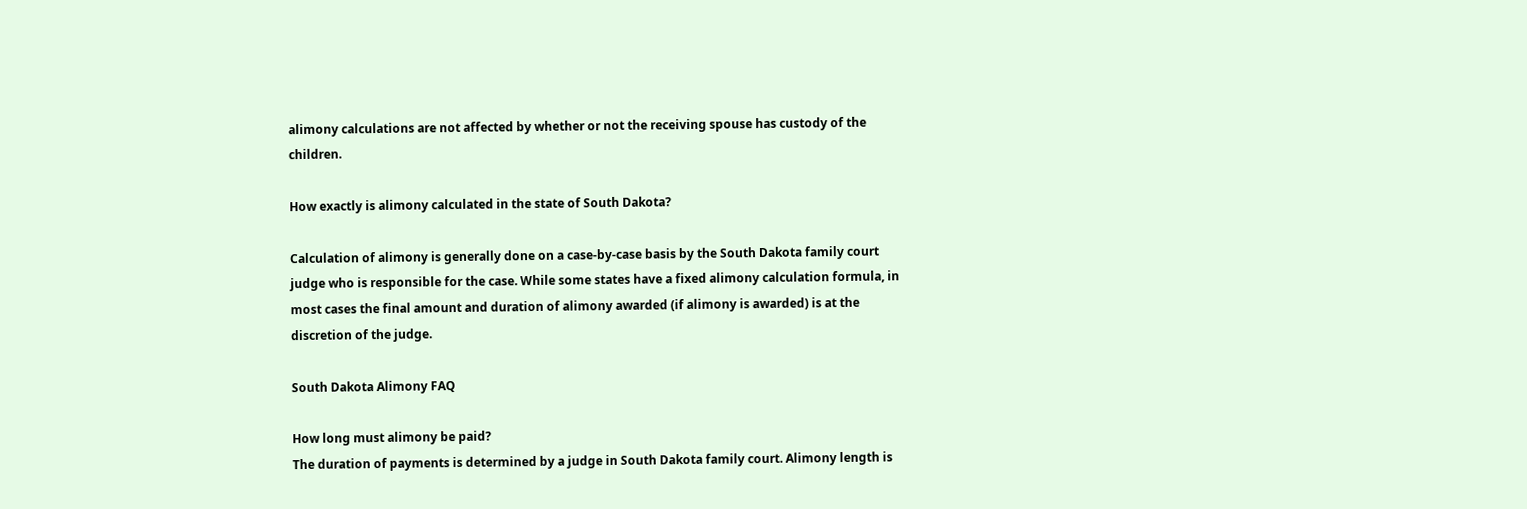alimony calculations are not affected by whether or not the receiving spouse has custody of the children.

How exactly is alimony calculated in the state of South Dakota?

Calculation of alimony is generally done on a case-by-case basis by the South Dakota family court judge who is responsible for the case. While some states have a fixed alimony calculation formula, in most cases the final amount and duration of alimony awarded (if alimony is awarded) is at the discretion of the judge.

South Dakota Alimony FAQ

How long must alimony be paid?
The duration of payments is determined by a judge in South Dakota family court. Alimony length is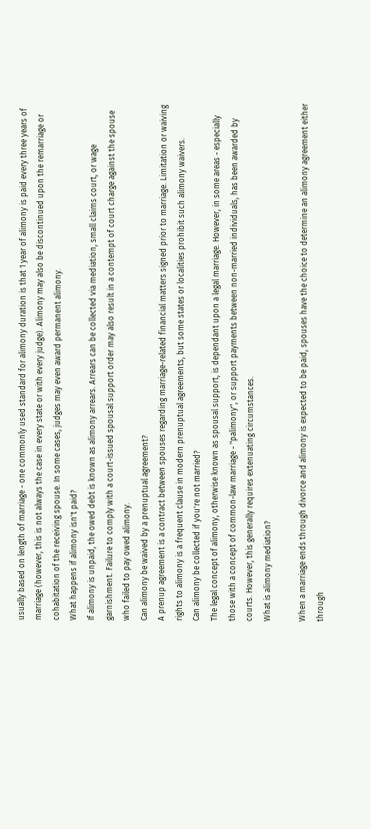usually based on length of marriage - one commonly used standard for alimony duration is that 1 year of alimony is paid every three years of marriage (however, this is not always the case in every state or with every judge). Alimony may also be discontinued upon the remarriage or cohabitation of the receiving spouse. In some cases, judges may even award permanent alimony.
What happens if alimony isn't paid?
If alimony is unpaid, the owed debt is known as alimony arrears. Arrears can be collected via mediation, small claims court, or wage garnishment. Failure to comply with a court-issued spousal support order may also result in a contempt of court charge against the spouse who failed to pay owed alimony.
Can alimony be waived by a prenuptual agreement?
A prenup agreement is a contract between spouses regarding marriage-related financial matters signed prior to marriage. Limitation or waiving rights to alimony is a frequent clause in modern prenuptual agreements, but some states or localities prohibit such alimony waivers.
Can alimony be collected if you're not married?
The legal concept of alimony, otherwise known as spousal support, is dependant upon a legal marriage. However, in some areas - especially those with a concept of common-law marriage - "palimony", or support payments between non-married individuals, has been awarded by courts. However, this generally requires extenuating circumstances.
What is alimony mediation?

When a marriage ends through divorce and alimony is expected to be paid, spouses have the choice to determine an alimony agreement either through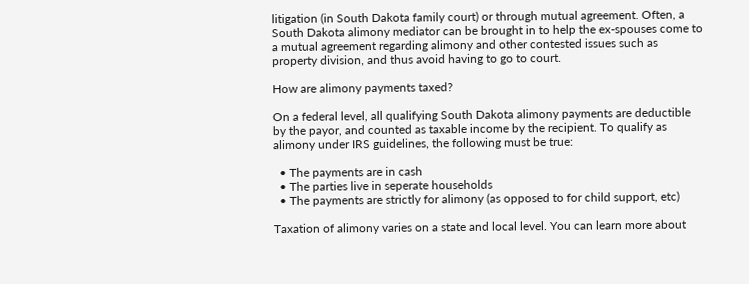litigation (in South Dakota family court) or through mutual agreement. Often, a South Dakota alimony mediator can be brought in to help the ex-spouses come to a mutual agreement regarding alimony and other contested issues such as property division, and thus avoid having to go to court.

How are alimony payments taxed?

On a federal level, all qualifying South Dakota alimony payments are deductible by the payor, and counted as taxable income by the recipient. To qualify as alimony under IRS guidelines, the following must be true:

  • The payments are in cash
  • The parties live in seperate households
  • The payments are strictly for alimony (as opposed to for child support, etc)

Taxation of alimony varies on a state and local level. You can learn more about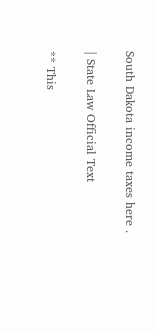South Dakota income taxes here .

| State Law Official Text

** This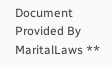Document Provided By MaritalLaws **